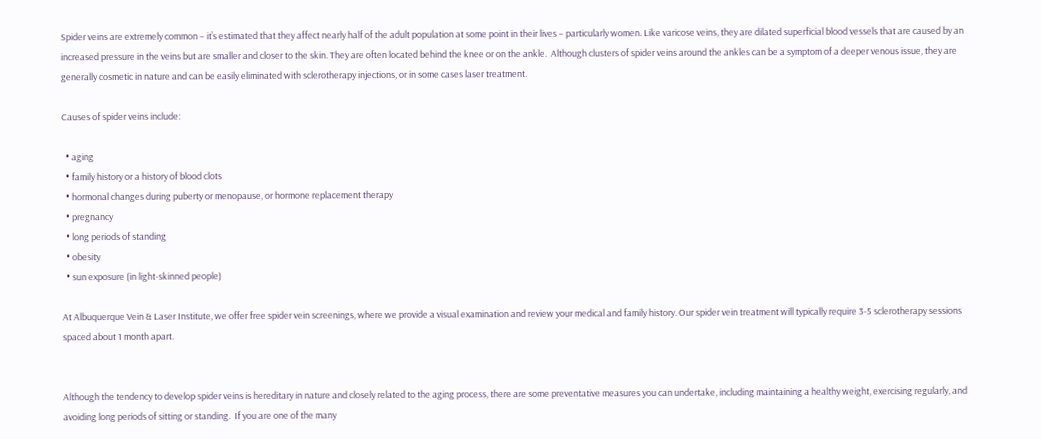Spider veins are extremely common – it’s estimated that they affect nearly half of the adult population at some point in their lives – particularly women. Like varicose veins, they are dilated superficial blood vessels that are caused by an increased pressure in the veins but are smaller and closer to the skin. They are often located behind the knee or on the ankle.  Although clusters of spider veins around the ankles can be a symptom of a deeper venous issue, they are generally cosmetic in nature and can be easily eliminated with sclerotherapy injections, or in some cases laser treatment.

Causes of spider veins include:

  • aging
  • family history or a history of blood clots
  • hormonal changes during puberty or menopause, or hormone replacement therapy
  • pregnancy
  • long periods of standing
  • obesity
  • sun exposure (in light-skinned people)

At Albuquerque Vein & Laser Institute, we offer free spider vein screenings, where we provide a visual examination and review your medical and family history. Our spider vein treatment will typically require 3-5 sclerotherapy sessions spaced about 1 month apart.


Although the tendency to develop spider veins is hereditary in nature and closely related to the aging process, there are some preventative measures you can undertake, including maintaining a healthy weight, exercising regularly, and avoiding long periods of sitting or standing.  If you are one of the many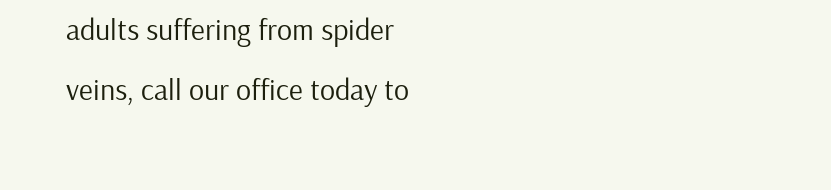adults suffering from spider veins, call our office today to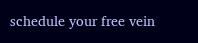schedule your free vein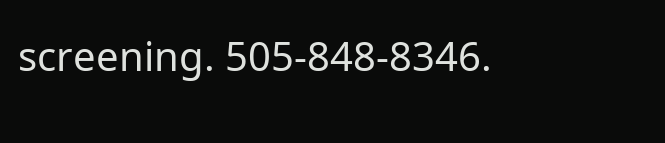screening. 505-848-8346.